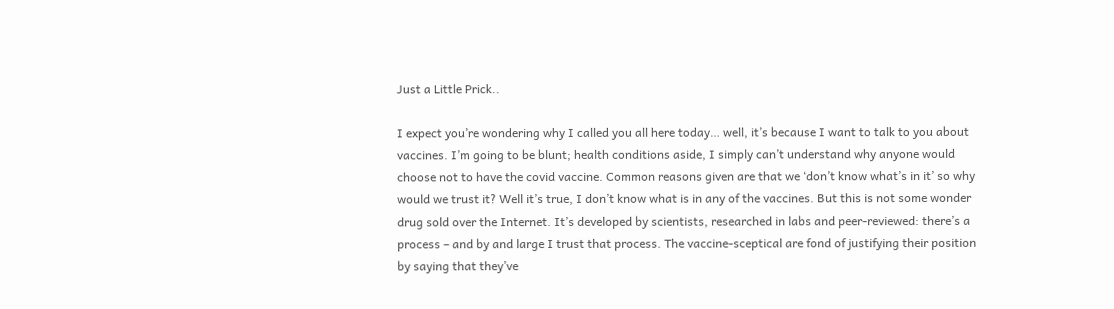Just a Little Prick..

I expect you’re wondering why I called you all here today… well, it’s because I want to talk to you about vaccines. I’m going to be blunt; health conditions aside, I simply can’t understand why anyone would choose not to have the covid vaccine. Common reasons given are that we ‘don’t know what’s in it’ so why would we trust it? Well it’s true, I don’t know what is in any of the vaccines. But this is not some wonder drug sold over the Internet. It’s developed by scientists, researched in labs and peer-reviewed: there’s a process – and by and large I trust that process. The vaccine-sceptical are fond of justifying their position by saying that they’ve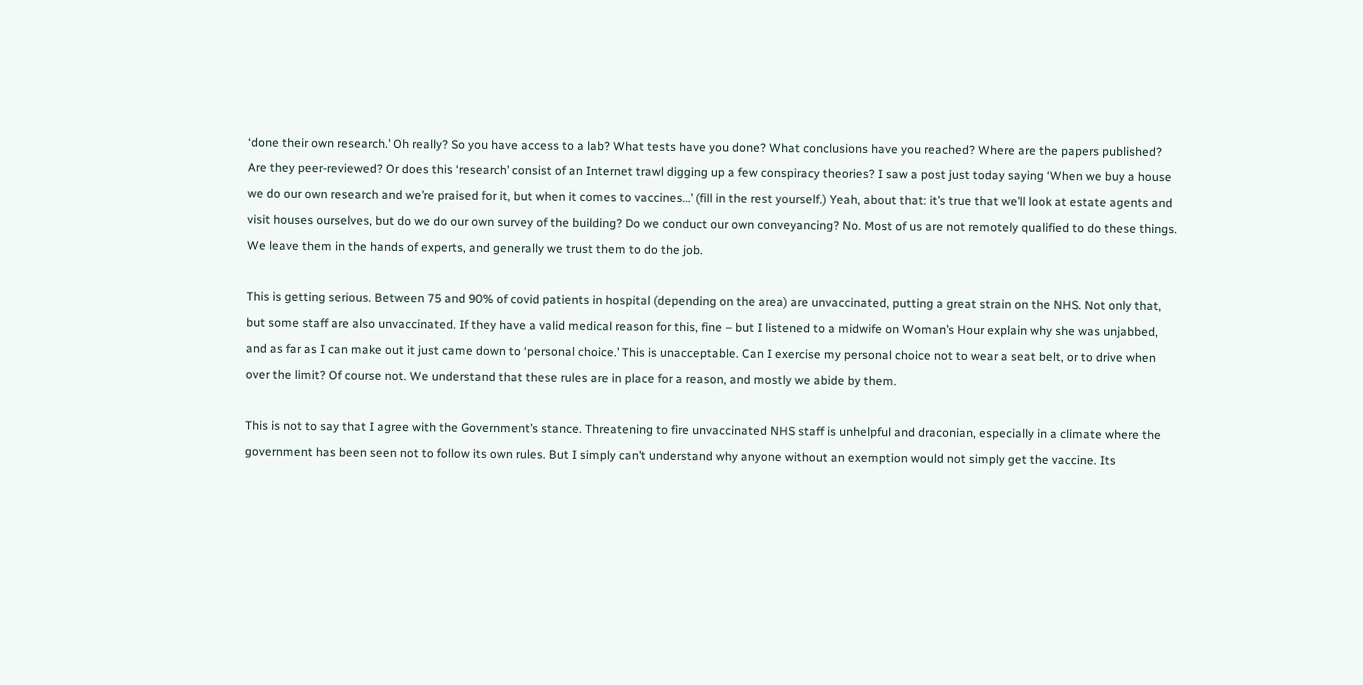‘done their own research.’ Oh really? So you have access to a lab? What tests have you done? What conclusions have you reached? Where are the papers published? Are they peer-reviewed? Or does this ‘research’ consist of an Internet trawl digging up a few conspiracy theories? I saw a post just today saying ‘When we buy a house we do our own research and we’re praised for it, but when it comes to vaccines…’ (fill in the rest yourself.) Yeah, about that: it’s true that we’ll look at estate agents and visit houses ourselves, but do we do our own survey of the building? Do we conduct our own conveyancing? No. Most of us are not remotely qualified to do these things. We leave them in the hands of experts, and generally we trust them to do the job.

This is getting serious. Between 75 and 90% of covid patients in hospital (depending on the area) are unvaccinated, putting a great strain on the NHS. Not only that, but some staff are also unvaccinated. If they have a valid medical reason for this, fine – but I listened to a midwife on Woman’s Hour explain why she was unjabbed, and as far as I can make out it just came down to ‘personal choice.’ This is unacceptable. Can I exercise my personal choice not to wear a seat belt, or to drive when over the limit? Of course not. We understand that these rules are in place for a reason, and mostly we abide by them.

This is not to say that I agree with the Government’s stance. Threatening to fire unvaccinated NHS staff is unhelpful and draconian, especially in a climate where the government has been seen not to follow its own rules. But I simply can’t understand why anyone without an exemption would not simply get the vaccine. Its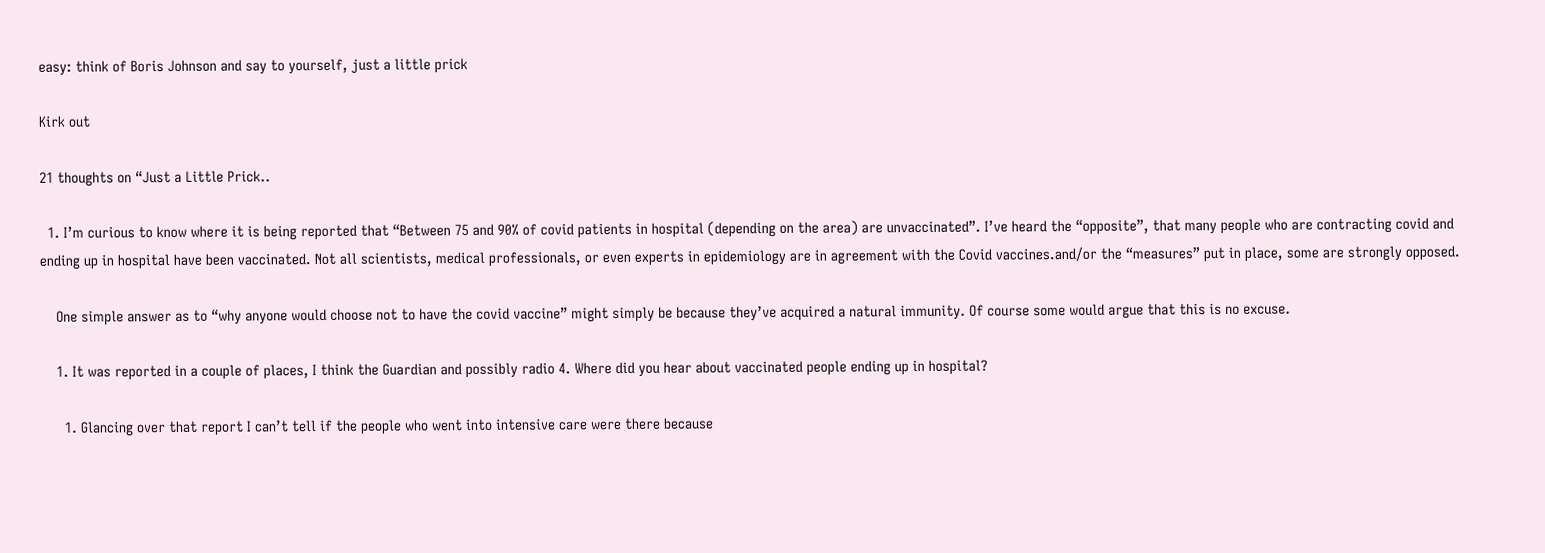easy: think of Boris Johnson and say to yourself, just a little prick

Kirk out

21 thoughts on “Just a Little Prick..

  1. I’m curious to know where it is being reported that “Between 75 and 90% of covid patients in hospital (depending on the area) are unvaccinated”. I’ve heard the “opposite”, that many people who are contracting covid and ending up in hospital have been vaccinated. Not all scientists, medical professionals, or even experts in epidemiology are in agreement with the Covid vaccines.and/or the “measures” put in place, some are strongly opposed.

    One simple answer as to “why anyone would choose not to have the covid vaccine” might simply be because they’ve acquired a natural immunity. Of course some would argue that this is no excuse.

    1. It was reported in a couple of places, I think the Guardian and possibly radio 4. Where did you hear about vaccinated people ending up in hospital?

      1. Glancing over that report I can’t tell if the people who went into intensive care were there because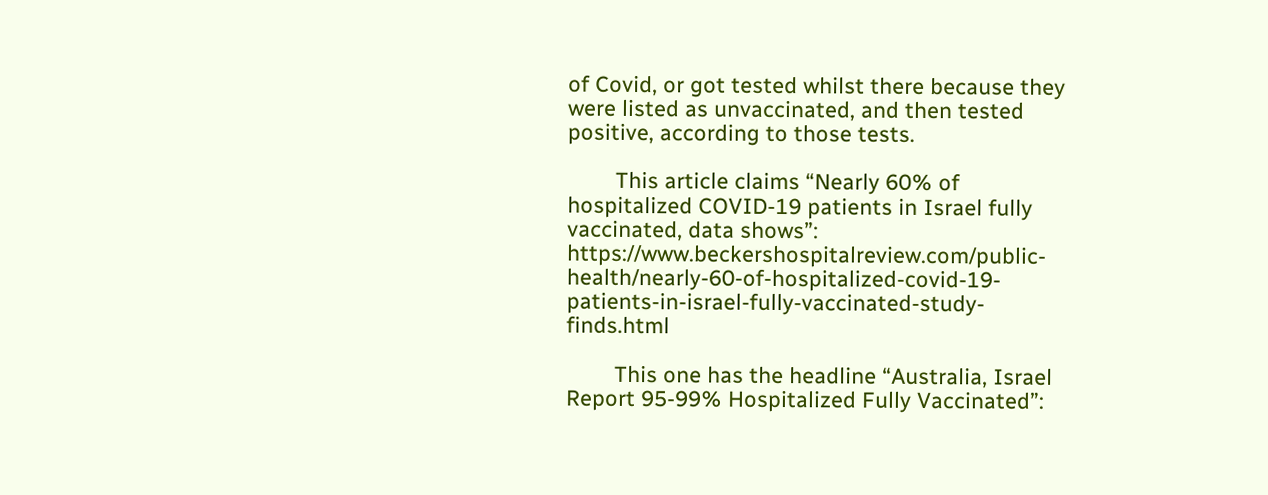of Covid, or got tested whilst there because they were listed as unvaccinated, and then tested positive, according to those tests.

        This article claims “Nearly 60% of hospitalized COVID-19 patients in Israel fully vaccinated, data shows”: https://www.beckershospitalreview.com/public-health/nearly-60-of-hospitalized-covid-19-patients-in-israel-fully-vaccinated-study-finds.html

        This one has the headline “Australia, Israel Report 95-99% Hospitalized Fully Vaccinated”: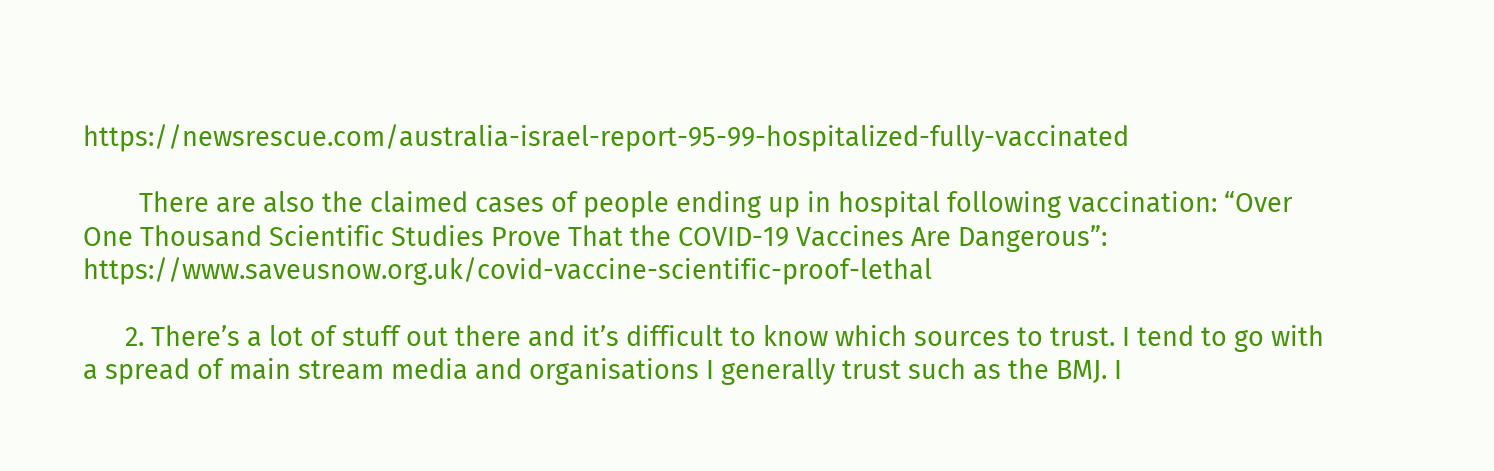https://newsrescue.com/australia-israel-report-95-99-hospitalized-fully-vaccinated

        There are also the claimed cases of people ending up in hospital following vaccination: “Over One Thousand Scientific Studies Prove That the COVID-19 Vaccines Are Dangerous”: https://www.saveusnow.org.uk/covid-vaccine-scientific-proof-lethal

      2. There’s a lot of stuff out there and it’s difficult to know which sources to trust. I tend to go with a spread of main stream media and organisations I generally trust such as the BMJ. I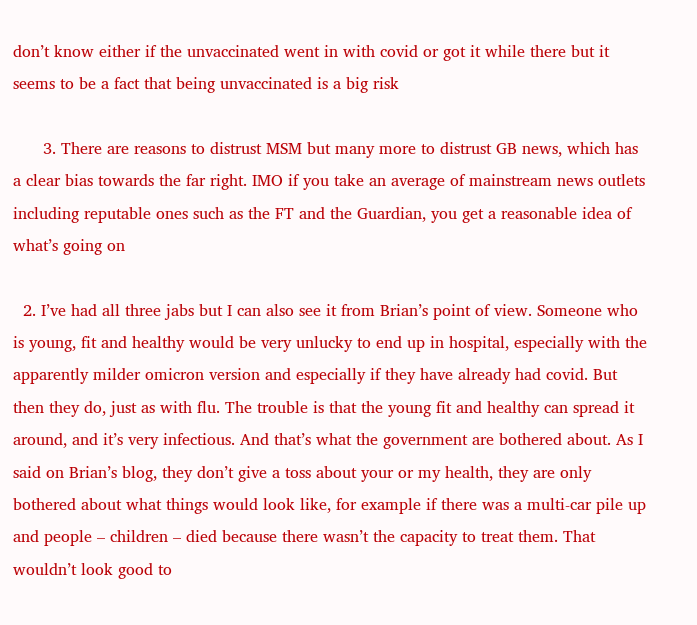don’t know either if the unvaccinated went in with covid or got it while there but it seems to be a fact that being unvaccinated is a big risk

      3. There are reasons to distrust MSM but many more to distrust GB news, which has a clear bias towards the far right. IMO if you take an average of mainstream news outlets including reputable ones such as the FT and the Guardian, you get a reasonable idea of what’s going on

  2. I’ve had all three jabs but I can also see it from Brian’s point of view. Someone who is young, fit and healthy would be very unlucky to end up in hospital, especially with the apparently milder omicron version and especially if they have already had covid. But then they do, just as with flu. The trouble is that the young fit and healthy can spread it around, and it’s very infectious. And that’s what the government are bothered about. As I said on Brian’s blog, they don’t give a toss about your or my health, they are only bothered about what things would look like, for example if there was a multi-car pile up and people – children – died because there wasn’t the capacity to treat them. That wouldn’t look good to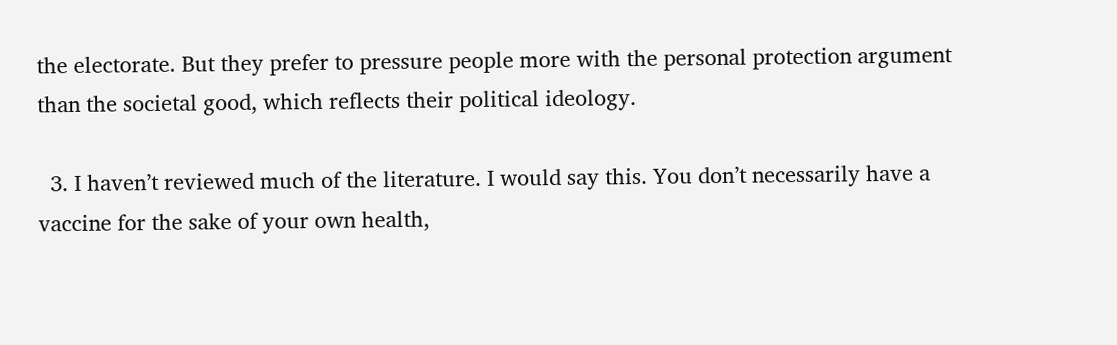the electorate. But they prefer to pressure people more with the personal protection argument than the societal good, which reflects their political ideology.

  3. I haven’t reviewed much of the literature. I would say this. You don’t necessarily have a vaccine for the sake of your own health,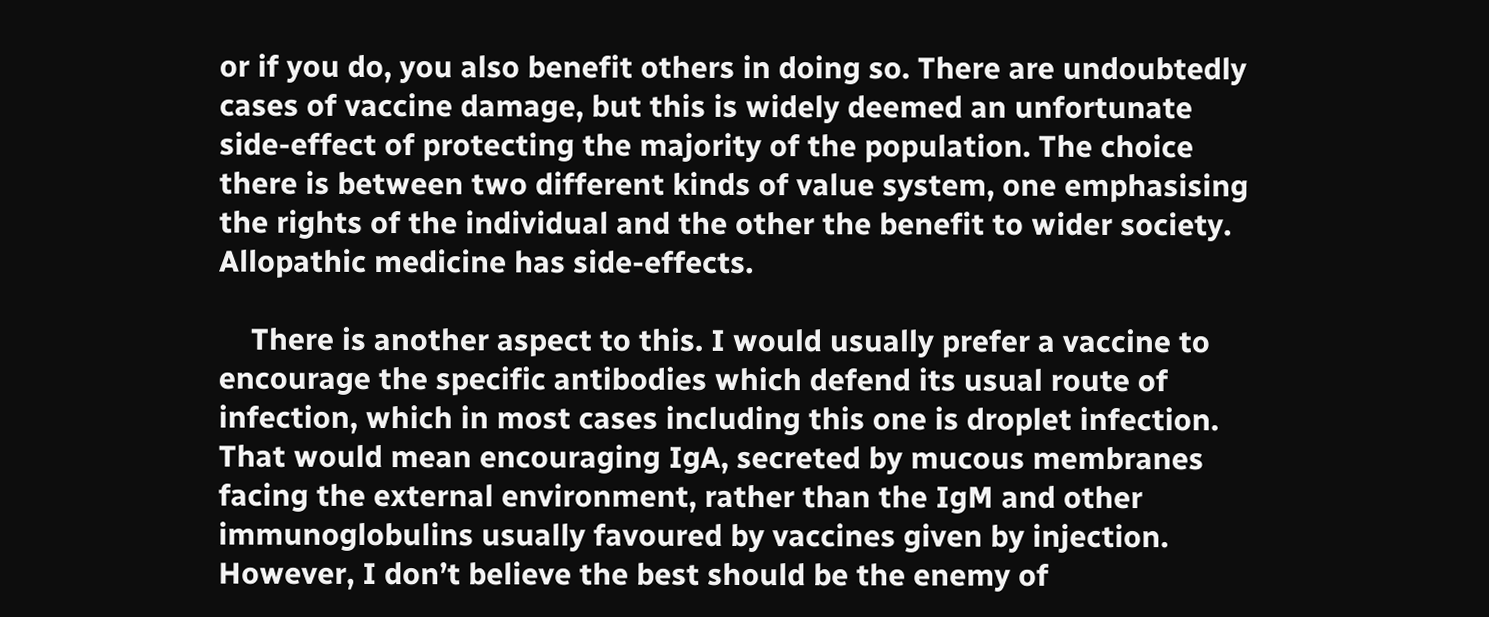or if you do, you also benefit others in doing so. There are undoubtedly cases of vaccine damage, but this is widely deemed an unfortunate side-effect of protecting the majority of the population. The choice there is between two different kinds of value system, one emphasising the rights of the individual and the other the benefit to wider society. Allopathic medicine has side-effects.

    There is another aspect to this. I would usually prefer a vaccine to encourage the specific antibodies which defend its usual route of infection, which in most cases including this one is droplet infection. That would mean encouraging IgA, secreted by mucous membranes facing the external environment, rather than the IgM and other immunoglobulins usually favoured by vaccines given by injection. However, I don’t believe the best should be the enemy of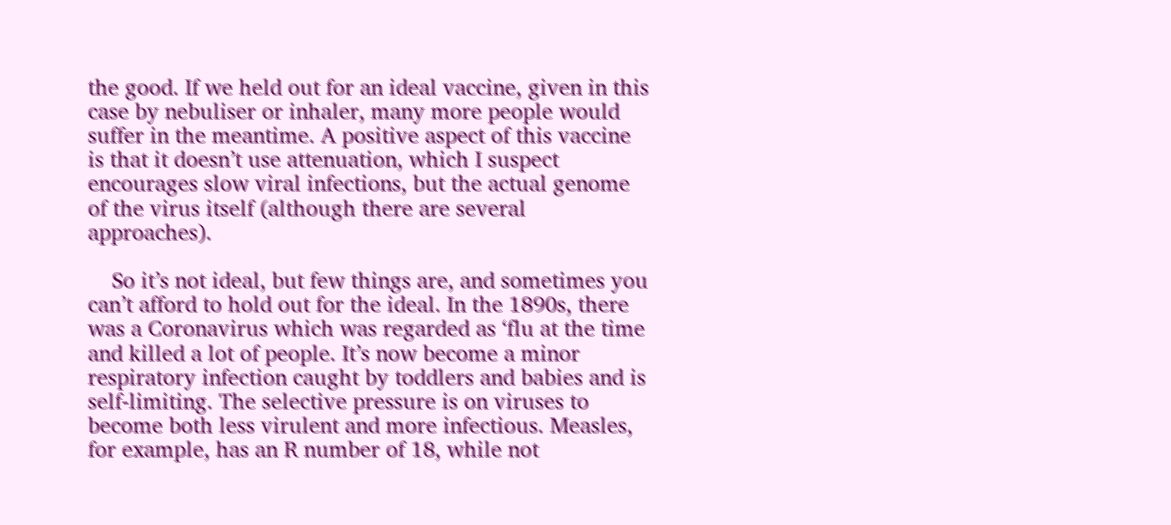the good. If we held out for an ideal vaccine, given in this case by nebuliser or inhaler, many more people would suffer in the meantime. A positive aspect of this vaccine is that it doesn’t use attenuation, which I suspect encourages slow viral infections, but the actual genome of the virus itself (although there are several approaches).

    So it’s not ideal, but few things are, and sometimes you can’t afford to hold out for the ideal. In the 1890s, there was a Coronavirus which was regarded as ‘flu at the time and killed a lot of people. It’s now become a minor respiratory infection caught by toddlers and babies and is self-limiting. The selective pressure is on viruses to become both less virulent and more infectious. Measles, for example, has an R number of 18, while not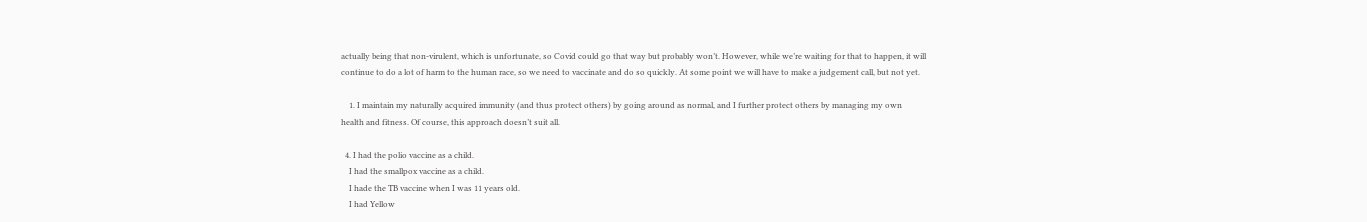actually being that non-virulent, which is unfortunate, so Covid could go that way but probably won’t. However, while we’re waiting for that to happen, it will continue to do a lot of harm to the human race, so we need to vaccinate and do so quickly. At some point we will have to make a judgement call, but not yet.

    1. I maintain my naturally acquired immunity (and thus protect others) by going around as normal, and I further protect others by managing my own health and fitness. Of course, this approach doesn’t suit all.

  4. I had the polio vaccine as a child.
    I had the smallpox vaccine as a child.
    I hade the TB vaccine when I was 11 years old.
    I had Yellow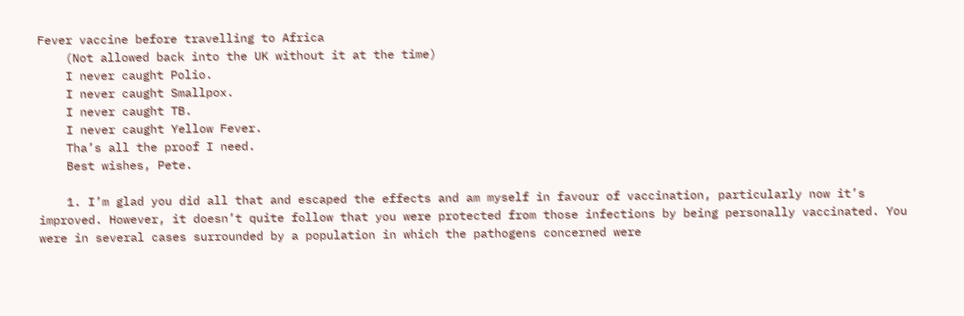Fever vaccine before travelling to Africa
    (Not allowed back into the UK without it at the time)
    I never caught Polio.
    I never caught Smallpox.
    I never caught TB.
    I never caught Yellow Fever.
    Tha’s all the proof I need.
    Best wishes, Pete.

    1. I’m glad you did all that and escaped the effects and am myself in favour of vaccination, particularly now it’s improved. However, it doesn’t quite follow that you were protected from those infections by being personally vaccinated. You were in several cases surrounded by a population in which the pathogens concerned were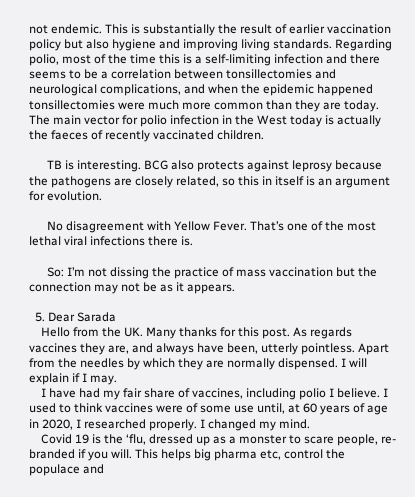not endemic. This is substantially the result of earlier vaccination policy but also hygiene and improving living standards. Regarding polio, most of the time this is a self-limiting infection and there seems to be a correlation between tonsillectomies and neurological complications, and when the epidemic happened tonsillectomies were much more common than they are today. The main vector for polio infection in the West today is actually the faeces of recently vaccinated children.

      TB is interesting. BCG also protects against leprosy because the pathogens are closely related, so this in itself is an argument for evolution.

      No disagreement with Yellow Fever. That’s one of the most lethal viral infections there is.

      So: I’m not dissing the practice of mass vaccination but the connection may not be as it appears.

  5. Dear Sarada
    Hello from the UK. Many thanks for this post. As regards vaccines they are, and always have been, utterly pointless. Apart from the needles by which they are normally dispensed. I will explain if I may.
    I have had my fair share of vaccines, including polio I believe. I used to think vaccines were of some use until, at 60 years of age in 2020, I researched properly. I changed my mind.
    Covid 19 is the ‘flu, dressed up as a monster to scare people, re-branded if you will. This helps big pharma etc, control the populace and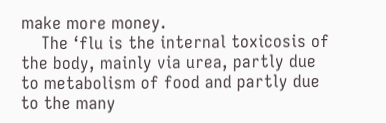make more money.
    The ‘flu is the internal toxicosis of the body, mainly via urea, partly due to metabolism of food and partly due to the many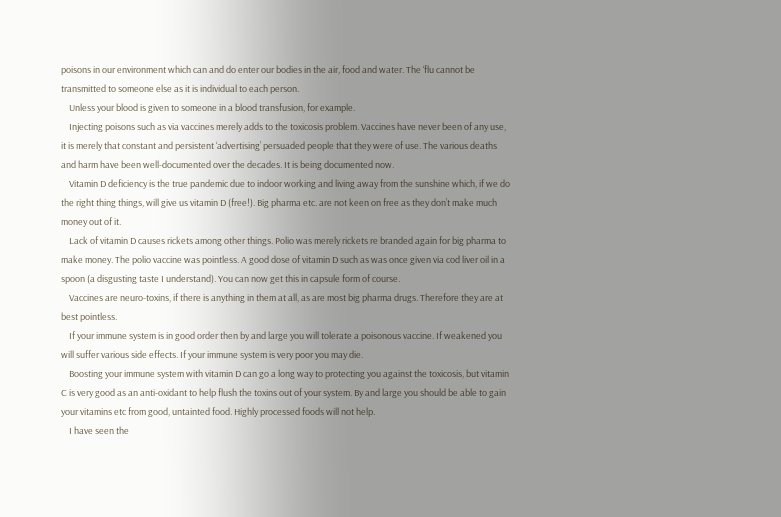poisons in our environment which can and do enter our bodies in the air, food and water. The ‘flu cannot be transmitted to someone else as it is individual to each person.
    Unless your blood is given to someone in a blood transfusion, for example.
    Injecting poisons such as via vaccines merely adds to the toxicosis problem. Vaccines have never been of any use, it is merely that constant and persistent ‘advertising’ persuaded people that they were of use. The various deaths and harm have been well-documented over the decades. It is being documented now.
    Vitamin D deficiency is the true pandemic due to indoor working and living away from the sunshine which, if we do the right thing things, will give us vitamin D (free!). Big pharma etc. are not keen on free as they don’t make much money out of it.
    Lack of vitamin D causes rickets among other things. Polio was merely rickets re branded again for big pharma to make money. The polio vaccine was pointless. A good dose of vitamin D such as was once given via cod liver oil in a spoon (a disgusting taste I understand). You can now get this in capsule form of course.
    Vaccines are neuro-toxins, if there is anything in them at all, as are most big pharma drugs. Therefore they are at best pointless.
    If your immune system is in good order then by and large you will tolerate a poisonous vaccine. If weakened you will suffer various side effects. If your immune system is very poor you may die.
    Boosting your immune system with vitamin D can go a long way to protecting you against the toxicosis, but vitamin C is very good as an anti-oxidant to help flush the toxins out of your system. By and large you should be able to gain your vitamins etc from good, untainted food. Highly processed foods will not help.
    I have seen the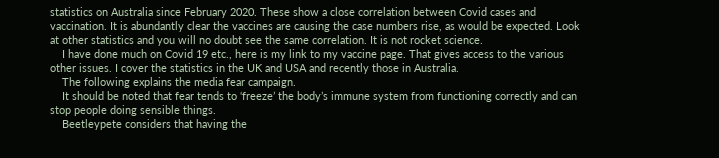statistics on Australia since February 2020. These show a close correlation between Covid cases and vaccination. It is abundantly clear the vaccines are causing the case numbers rise, as would be expected. Look at other statistics and you will no doubt see the same correlation. It is not rocket science.
    I have done much on Covid 19 etc., here is my link to my vaccine page. That gives access to the various other issues. I cover the statistics in the UK and USA and recently those in Australia.
    The following explains the media fear campaign.
    It should be noted that fear tends to ‘freeze’ the body’s immune system from functioning correctly and can stop people doing sensible things.
    Beetleypete considers that having the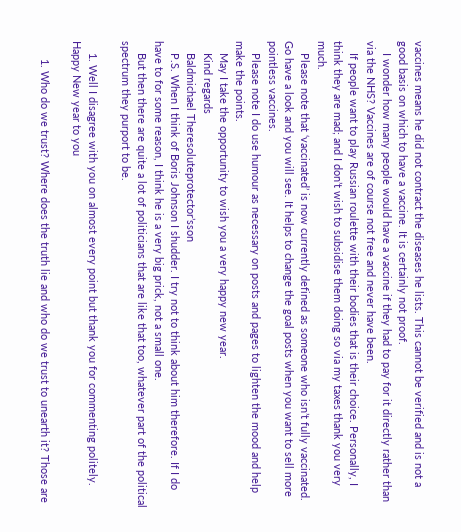vaccines means he did not contract the diseases he lists. This cannot be verified and is not a good basis on which to have a vaccine. It is certainly not proof.
    I wonder how many people would have a vaccine if they had to pay for it directly rather than via the NHS? Vaccines are of course not free and never have been.
    If people want to play Russian roulette with their bodies that is their choice. Personally, I think they are mad; and I don’t wish to subsidise them doing so via my taxes thank you very much.
    Please note that ‘vaccinated’ is now currently defined as someone who isn’t fully vaccinated. Go have a look and you will see. It helps to change the goal posts when you want to sell more pointless vaccines.
    Please note I do use humour as necessary on posts and pages to lighten the mood and help make the points.
    May I take the opportunity to wish you a very happy new year.
    Kind regards
    Baldmichael Theresoluteprotector’sson
    P.S. When I think of Boris Johnson I shudder. I try not to think about him therefore. If I do have to for some reason, I think he is a very big prick, not a small one.
    But then there are quite a lot of politicians that are like that too, whatever part of the political spectrum they purport to be.

    1. Well I disagree with you on almost every point but thank you for commenting politely. Happy New year to you

      1. Who do we trust? Where does the truth lie and who do we trust to unearth it? Those are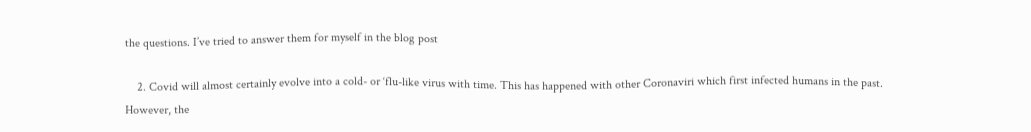the questions. I’ve tried to answer them for myself in the blog post

    2. Covid will almost certainly evolve into a cold- or ‘flu-like virus with time. This has happened with other Coronaviri which first infected humans in the past. However, the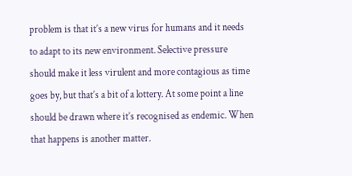problem is that it’s a new virus for humans and it needs to adapt to its new environment. Selective pressure should make it less virulent and more contagious as time goes by, but that’s a bit of a lottery. At some point a line should be drawn where it’s recognised as endemic. When that happens is another matter.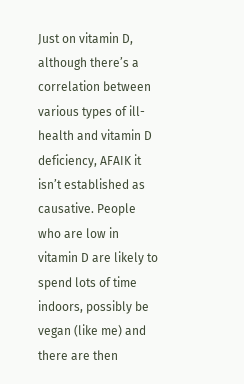Just on vitamin D, although there’s a correlation between various types of ill-health and vitamin D deficiency, AFAIK it isn’t established as causative. People who are low in vitamin D are likely to spend lots of time indoors, possibly be vegan (like me) and there are then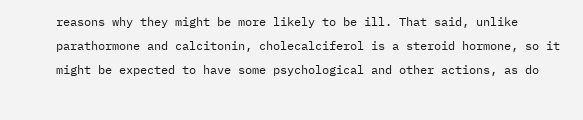reasons why they might be more likely to be ill. That said, unlike parathormone and calcitonin, cholecalciferol is a steroid hormone, so it might be expected to have some psychological and other actions, as do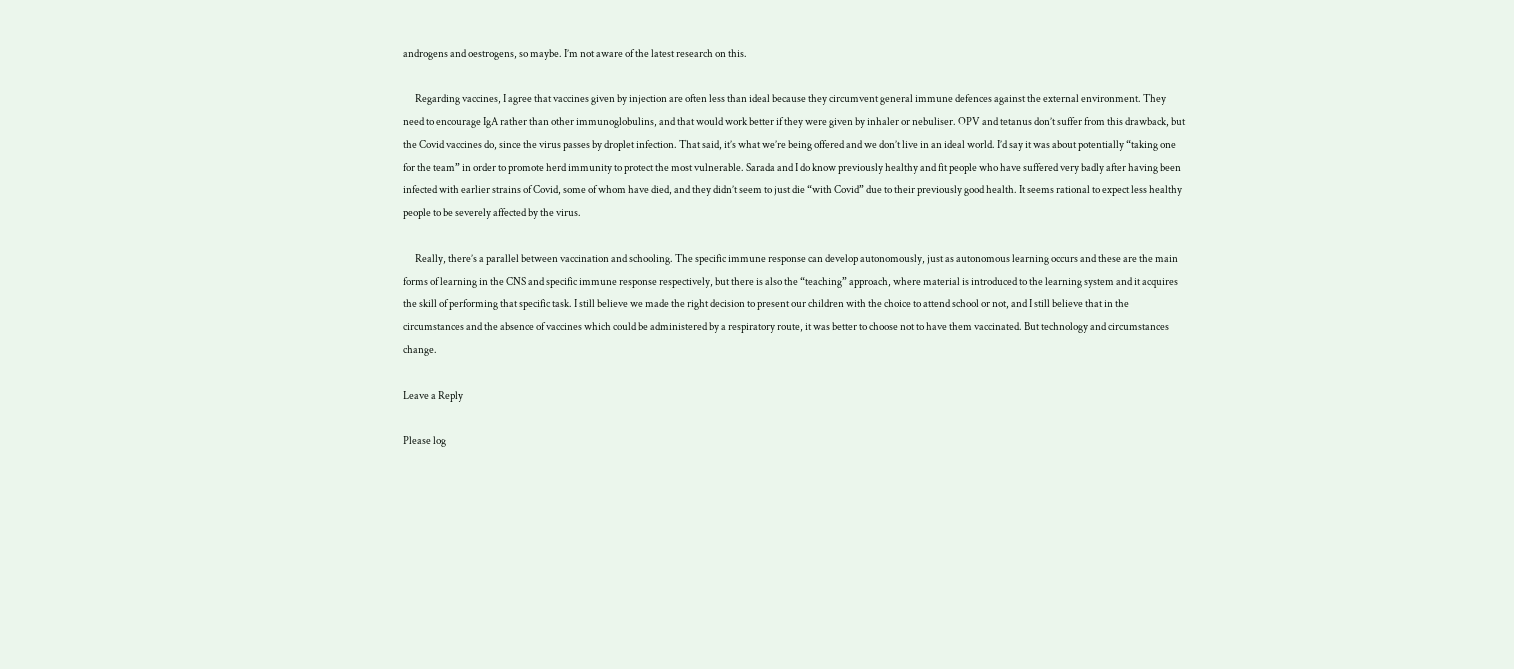androgens and oestrogens, so maybe. I’m not aware of the latest research on this.

      Regarding vaccines, I agree that vaccines given by injection are often less than ideal because they circumvent general immune defences against the external environment. They need to encourage IgA rather than other immunoglobulins, and that would work better if they were given by inhaler or nebuliser. OPV and tetanus don’t suffer from this drawback, but the Covid vaccines do, since the virus passes by droplet infection. That said, it’s what we’re being offered and we don’t live in an ideal world. I’d say it was about potentially “taking one for the team” in order to promote herd immunity to protect the most vulnerable. Sarada and I do know previously healthy and fit people who have suffered very badly after having been infected with earlier strains of Covid, some of whom have died, and they didn’t seem to just die “with Covid” due to their previously good health. It seems rational to expect less healthy people to be severely affected by the virus.

      Really, there’s a parallel between vaccination and schooling. The specific immune response can develop autonomously, just as autonomous learning occurs and these are the main forms of learning in the CNS and specific immune response respectively, but there is also the “teaching” approach, where material is introduced to the learning system and it acquires the skill of performing that specific task. I still believe we made the right decision to present our children with the choice to attend school or not, and I still believe that in the circumstances and the absence of vaccines which could be administered by a respiratory route, it was better to choose not to have them vaccinated. But technology and circumstances change.

Leave a Reply

Please log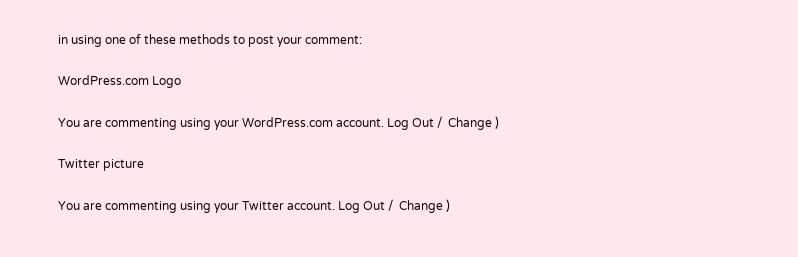in using one of these methods to post your comment:

WordPress.com Logo

You are commenting using your WordPress.com account. Log Out /  Change )

Twitter picture

You are commenting using your Twitter account. Log Out /  Change )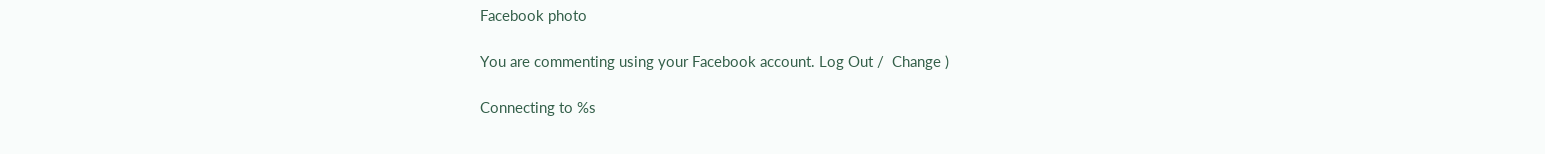Facebook photo

You are commenting using your Facebook account. Log Out /  Change )

Connecting to %s